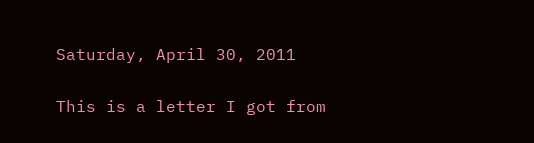Saturday, April 30, 2011


This is a letter I got from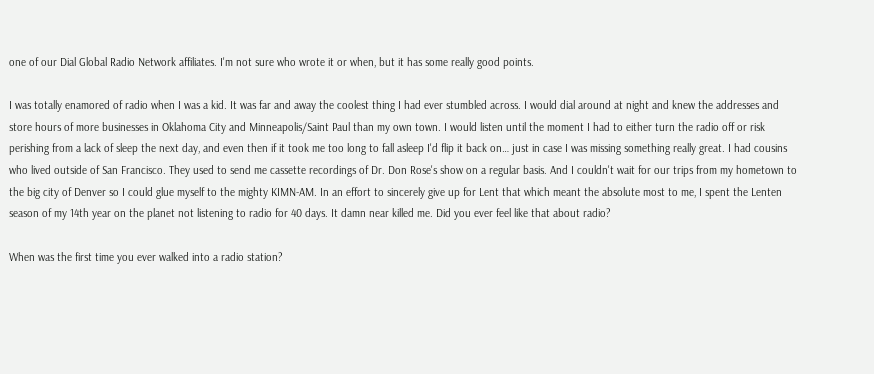one of our Dial Global Radio Network affiliates. I'm not sure who wrote it or when, but it has some really good points.

I was totally enamored of radio when I was a kid. It was far and away the coolest thing I had ever stumbled across. I would dial around at night and knew the addresses and store hours of more businesses in Oklahoma City and Minneapolis/Saint Paul than my own town. I would listen until the moment I had to either turn the radio off or risk perishing from a lack of sleep the next day, and even then if it took me too long to fall asleep I'd flip it back on… just in case I was missing something really great. I had cousins who lived outside of San Francisco. They used to send me cassette recordings of Dr. Don Rose's show on a regular basis. And I couldn't wait for our trips from my hometown to the big city of Denver so I could glue myself to the mighty KIMN-AM. In an effort to sincerely give up for Lent that which meant the absolute most to me, I spent the Lenten season of my 14th year on the planet not listening to radio for 40 days. It damn near killed me. Did you ever feel like that about radio?

When was the first time you ever walked into a radio station?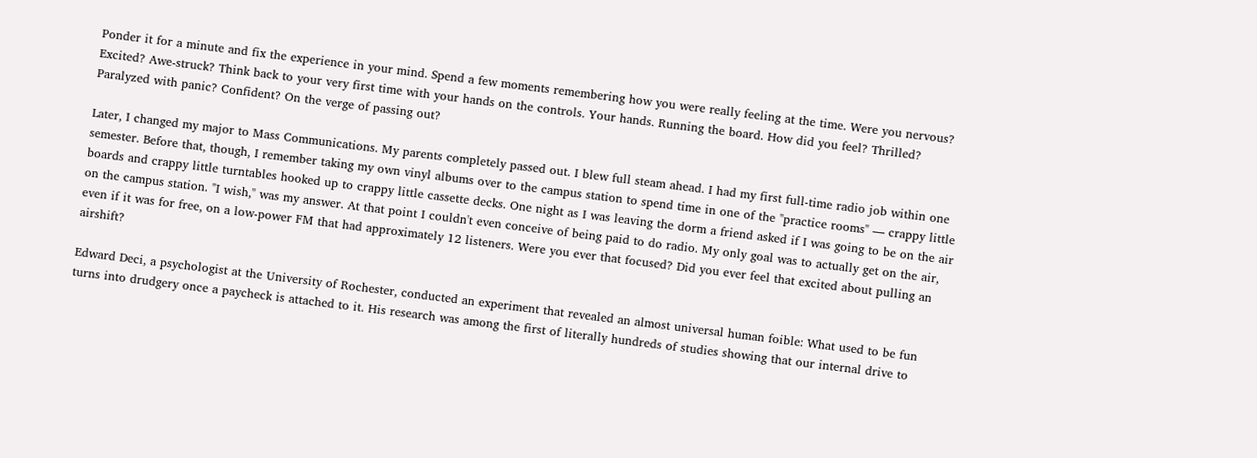Ponder it for a minute and fix the experience in your mind. Spend a few moments remembering how you were really feeling at the time. Were you nervous? Excited? Awe-struck? Think back to your very first time with your hands on the controls. Your hands. Running the board. How did you feel? Thrilled? Paralyzed with panic? Confident? On the verge of passing out?

Later, I changed my major to Mass Communications. My parents completely passed out. I blew full steam ahead. I had my first full-time radio job within one semester. Before that, though, I remember taking my own vinyl albums over to the campus station to spend time in one of the "practice rooms" — crappy little boards and crappy little turntables hooked up to crappy little cassette decks. One night as I was leaving the dorm a friend asked if I was going to be on the air on the campus station. "I wish," was my answer. At that point I couldn't even conceive of being paid to do radio. My only goal was to actually get on the air, even if it was for free, on a low-power FM that had approximately 12 listeners. Were you ever that focused? Did you ever feel that excited about pulling an airshift?

Edward Deci, a psychologist at the University of Rochester, conducted an experiment that revealed an almost universal human foible: What used to be fun turns into drudgery once a paycheck is attached to it. His research was among the first of literally hundreds of studies showing that our internal drive to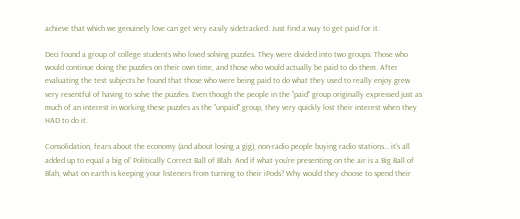achieve that which we genuinely love can get very easily sidetracked. Just find a way to get paid for it.

Deci found a group of college students who loved solving puzzles. They were divided into two groups: Those who would continue doing the puzzles on their own time, and those who would actually be paid to do them. After evaluating the test subjects he found that those who were being paid to do what they used to really enjoy grew very resentful of having to solve the puzzles. Even though the people in the "paid" group originally expressed just as much of an interest in working these puzzles as the "unpaid" group, they very quickly lost their interest when they HAD to do it.

Consolidation, fears about the economy (and about losing a gig), non-radio people buying radio stations… it's all added up to equal a big ol' Politically Correct Ball of Blah. And if what you're presenting on the air is a Big Ball of Blah, what on earth is keeping your listeners from turning to their iPods? Why would they choose to spend their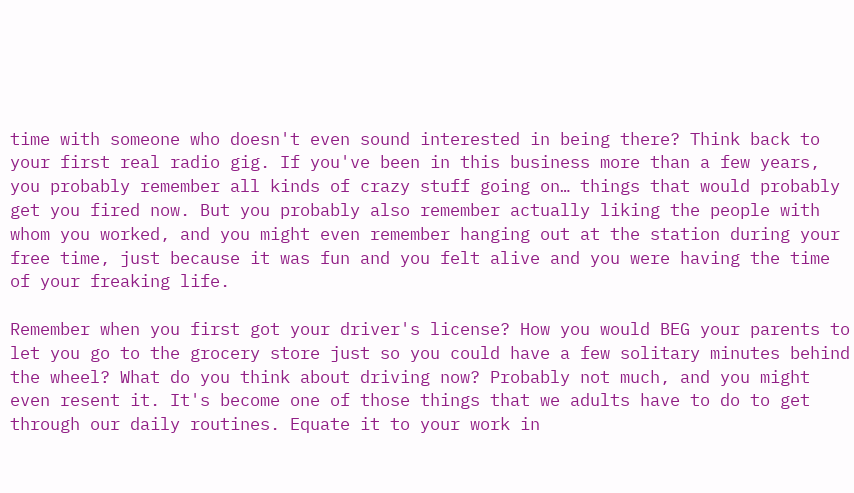time with someone who doesn't even sound interested in being there? Think back to your first real radio gig. If you've been in this business more than a few years, you probably remember all kinds of crazy stuff going on… things that would probably get you fired now. But you probably also remember actually liking the people with whom you worked, and you might even remember hanging out at the station during your free time, just because it was fun and you felt alive and you were having the time of your freaking life.

Remember when you first got your driver's license? How you would BEG your parents to let you go to the grocery store just so you could have a few solitary minutes behind the wheel? What do you think about driving now? Probably not much, and you might even resent it. It's become one of those things that we adults have to do to get through our daily routines. Equate it to your work in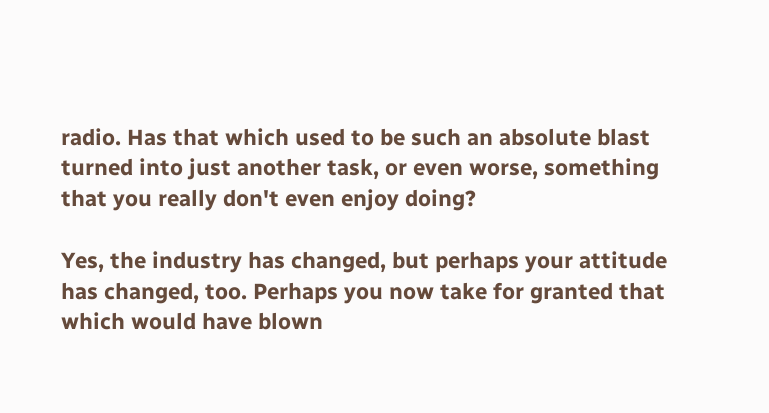radio. Has that which used to be such an absolute blast turned into just another task, or even worse, something that you really don't even enjoy doing?

Yes, the industry has changed, but perhaps your attitude has changed, too. Perhaps you now take for granted that which would have blown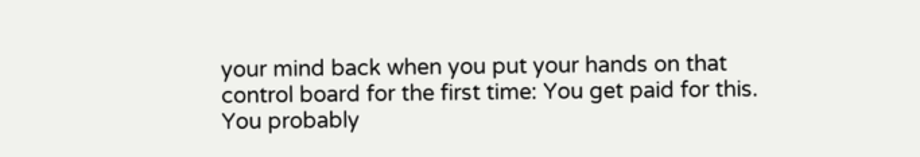your mind back when you put your hands on that control board for the first time: You get paid for this. You probably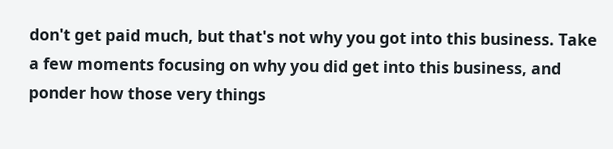don't get paid much, but that's not why you got into this business. Take a few moments focusing on why you did get into this business, and ponder how those very things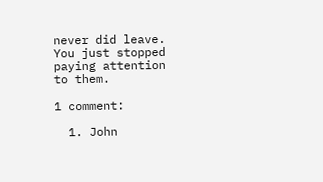never did leave. You just stopped paying attention to them.

1 comment:

  1. John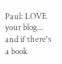Paul: LOVE your blog... and if there's a book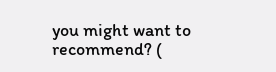you might want to recommend? (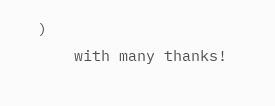)
    with many thanks!